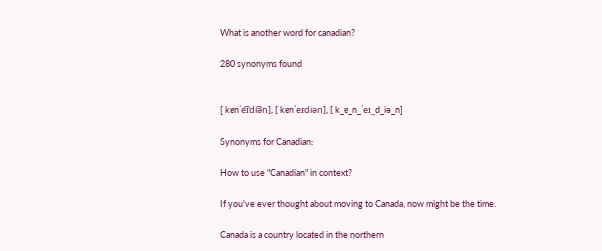What is another word for canadian?

280 synonyms found


[ kɐnˈe͡ɪdi͡ən], [ kɐnˈeɪdiən], [ k_ɐ_n_ˈeɪ_d_iə_n]

Synonyms for Canadian:

How to use "Canadian" in context?

If you've ever thought about moving to Canada, now might be the time.

Canada is a country located in the northern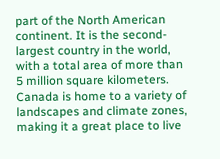part of the North American continent. It is the second-largest country in the world, with a total area of more than 5 million square kilometers. Canada is home to a variety of landscapes and climate zones, making it a great place to live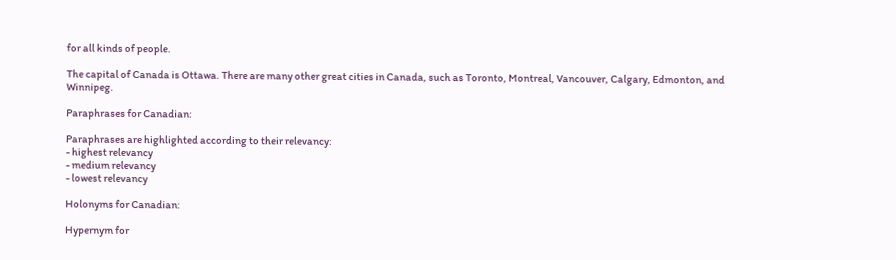for all kinds of people.

The capital of Canada is Ottawa. There are many other great cities in Canada, such as Toronto, Montreal, Vancouver, Calgary, Edmonton, and Winnipeg.

Paraphrases for Canadian:

Paraphrases are highlighted according to their relevancy:
- highest relevancy
- medium relevancy
- lowest relevancy

Holonyms for Canadian:

Hypernym for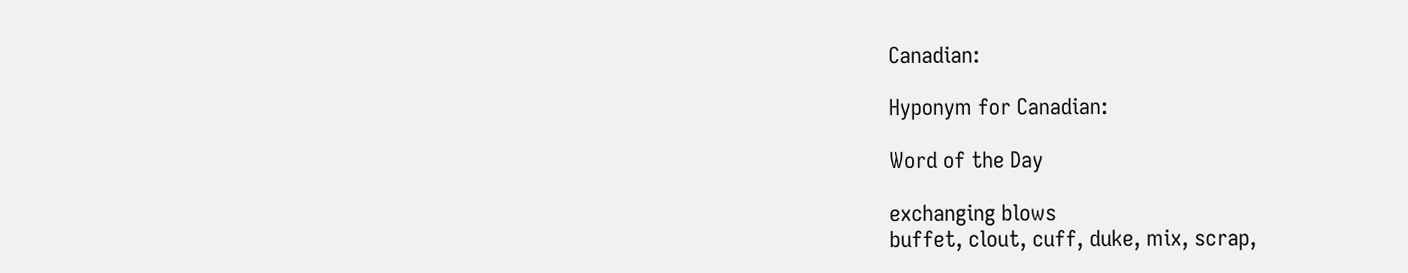Canadian:

Hyponym for Canadian:

Word of the Day

exchanging blows
buffet, clout, cuff, duke, mix, scrap,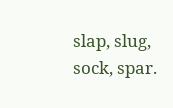slap, slug, sock, spar.